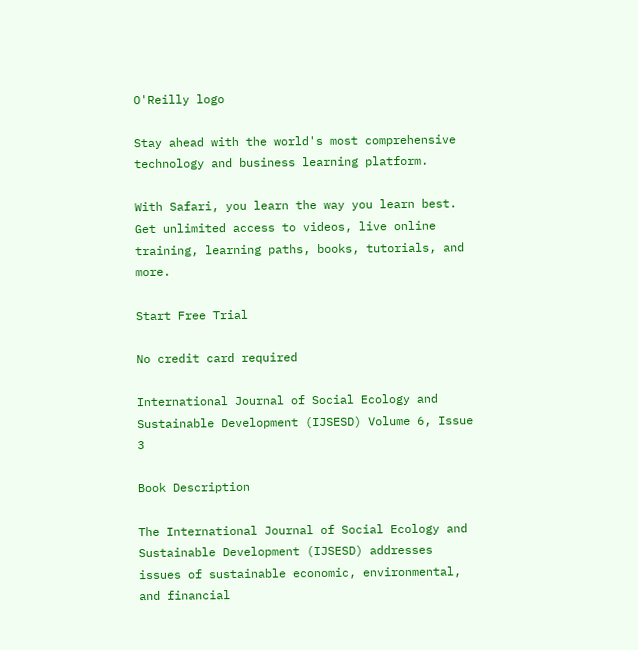O'Reilly logo

Stay ahead with the world's most comprehensive technology and business learning platform.

With Safari, you learn the way you learn best. Get unlimited access to videos, live online training, learning paths, books, tutorials, and more.

Start Free Trial

No credit card required

International Journal of Social Ecology and Sustainable Development (IJSESD) Volume 6, Issue 3

Book Description

The International Journal of Social Ecology and Sustainable Development (IJSESD) addresses issues of sustainable economic, environmental, and financial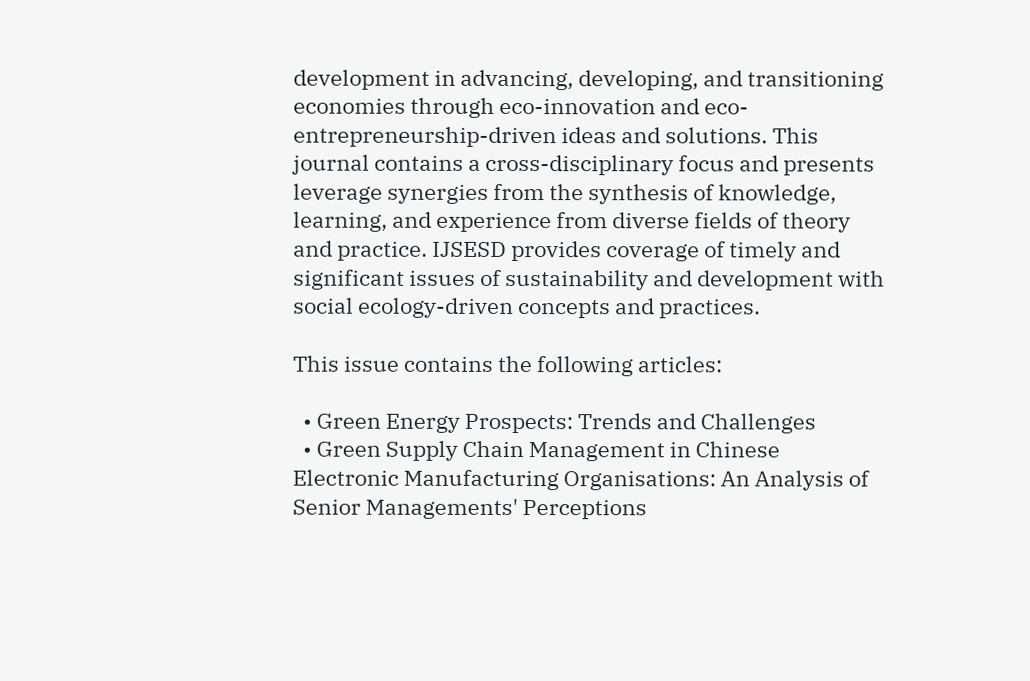development in advancing, developing, and transitioning economies through eco-innovation and eco-entrepreneurship-driven ideas and solutions. This journal contains a cross-disciplinary focus and presents leverage synergies from the synthesis of knowledge, learning, and experience from diverse fields of theory and practice. IJSESD provides coverage of timely and significant issues of sustainability and development with social ecology-driven concepts and practices.

This issue contains the following articles:

  • Green Energy Prospects: Trends and Challenges
  • Green Supply Chain Management in Chinese Electronic Manufacturing Organisations: An Analysis of Senior Managements' Perceptions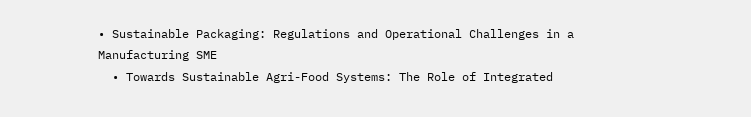• Sustainable Packaging: Regulations and Operational Challenges in a Manufacturing SME
  • Towards Sustainable Agri-Food Systems: The Role of Integrated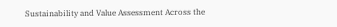Sustainability and Value Assessment Across the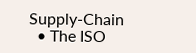Supply-Chain
  • The ISO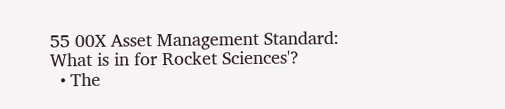55 00X Asset Management Standard: What is in for Rocket Sciences'?
  • The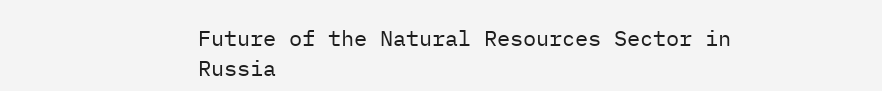Future of the Natural Resources Sector in Russia